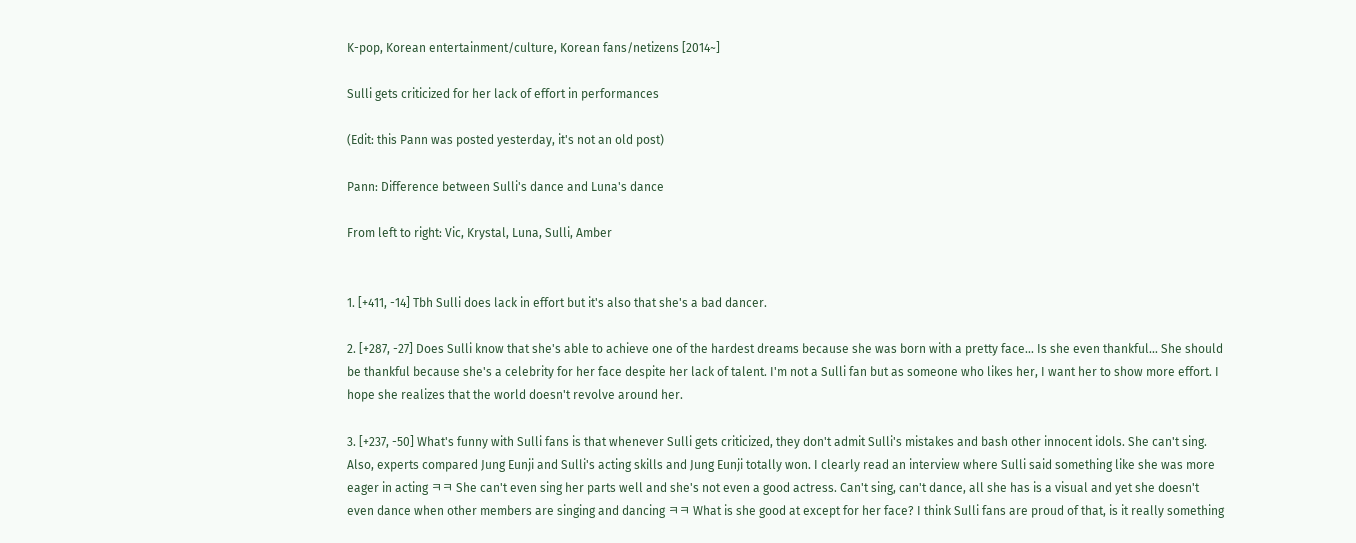K-pop, Korean entertainment/culture, Korean fans/netizens [2014~]

Sulli gets criticized for her lack of effort in performances

(Edit: this Pann was posted yesterday, it's not an old post)

Pann: Difference between Sulli's dance and Luna's dance

From left to right: Vic, Krystal, Luna, Sulli, Amber


1. [+411, -14] Tbh Sulli does lack in effort but it's also that she's a bad dancer.

2. [+287, -27] Does Sulli know that she's able to achieve one of the hardest dreams because she was born with a pretty face... Is she even thankful... She should be thankful because she's a celebrity for her face despite her lack of talent. I'm not a Sulli fan but as someone who likes her, I want her to show more effort. I hope she realizes that the world doesn't revolve around her.

3. [+237, -50] What's funny with Sulli fans is that whenever Sulli gets criticized, they don't admit Sulli's mistakes and bash other innocent idols. She can't sing. Also, experts compared Jung Eunji and Sulli's acting skills and Jung Eunji totally won. I clearly read an interview where Sulli said something like she was more eager in acting ㅋㅋ She can't even sing her parts well and she's not even a good actress. Can't sing, can't dance, all she has is a visual and yet she doesn't even dance when other members are singing and dancing ㅋㅋ What is she good at except for her face? I think Sulli fans are proud of that, is it really something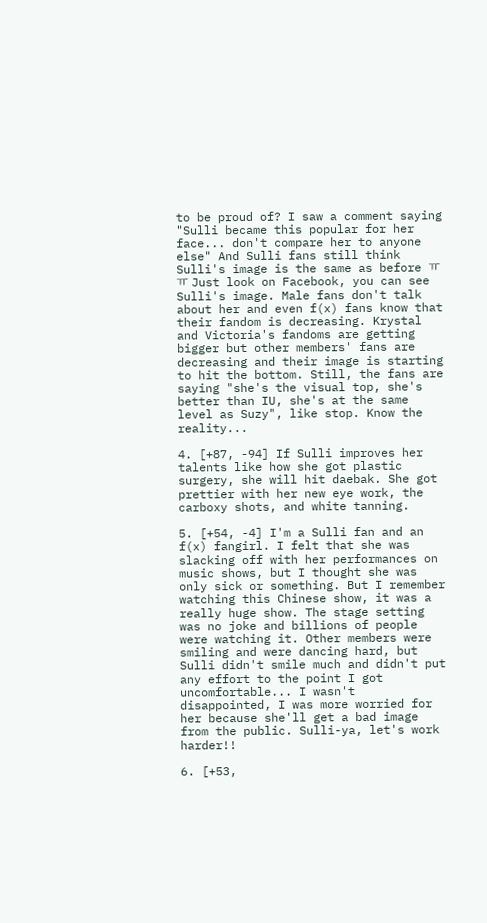to be proud of? I saw a comment saying "Sulli became this popular for her face... don't compare her to anyone else" And Sulli fans still think Sulli's image is the same as before ㅠㅠ Just look on Facebook, you can see Sulli's image. Male fans don't talk about her and even f(x) fans know that their fandom is decreasing. Krystal and Victoria's fandoms are getting bigger but other members' fans are decreasing and their image is starting to hit the bottom. Still, the fans are saying "she's the visual top, she's better than IU, she's at the same level as Suzy", like stop. Know the reality...

4. [+87, -94] If Sulli improves her talents like how she got plastic surgery, she will hit daebak. She got prettier with her new eye work, the carboxy shots, and white tanning.

5. [+54, -4] I'm a Sulli fan and an f(x) fangirl. I felt that she was slacking off with her performances on music shows, but I thought she was only sick or something. But I remember watching this Chinese show, it was a really huge show. The stage setting was no joke and billions of people were watching it. Other members were smiling and were dancing hard, but Sulli didn't smile much and didn't put any effort to the point I got uncomfortable... I wasn't disappointed, I was more worried for her because she'll get a bad image from the public. Sulli-ya, let's work harder!!

6. [+53,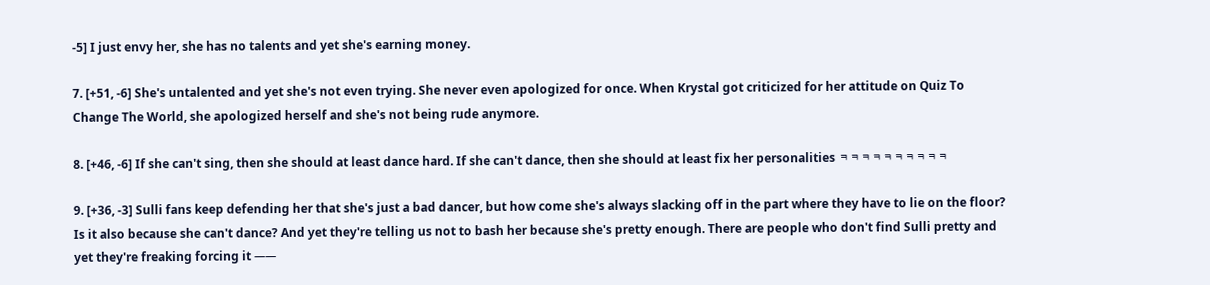-5] I just envy her, she has no talents and yet she's earning money.

7. [+51, -6] She's untalented and yet she's not even trying. She never even apologized for once. When Krystal got criticized for her attitude on Quiz To Change The World, she apologized herself and she's not being rude anymore.

8. [+46, -6] If she can't sing, then she should at least dance hard. If she can't dance, then she should at least fix her personalities ㅋㅋㅋㅋㅋㅋㅋㅋㅋㅋ

9. [+36, -3] Sulli fans keep defending her that she's just a bad dancer, but how come she's always slacking off in the part where they have to lie on the floor? Is it also because she can't dance? And yet they're telling us not to bash her because she's pretty enough. There are people who don't find Sulli pretty and yet they're freaking forcing it ㅡㅡ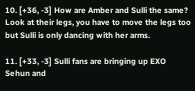10. [+36, -3] How are Amber and Sulli the same? Look at their legs, you have to move the legs too but Sulli is only dancing with her arms.

11. [+33, -3] Sulli fans are bringing up EXO Sehun and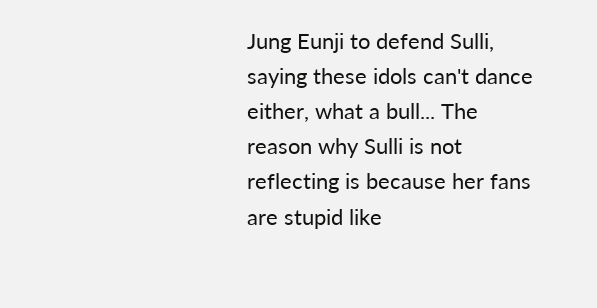Jung Eunji to defend Sulli, saying these idols can't dance either, what a bull... The reason why Sulli is not reflecting is because her fans are stupid like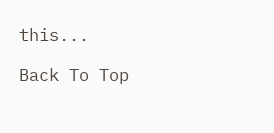this...

Back To Top